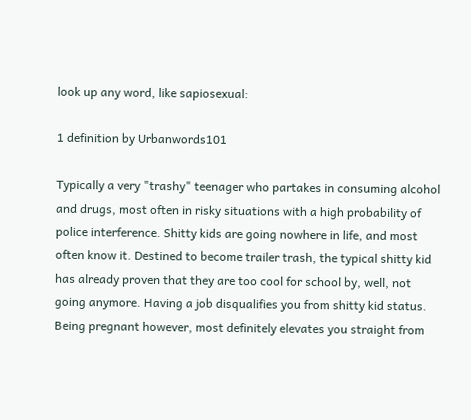look up any word, like sapiosexual:

1 definition by Urbanwords101

Typically a very "trashy" teenager who partakes in consuming alcohol and drugs, most often in risky situations with a high probability of police interference. Shitty kids are going nowhere in life, and most often know it. Destined to become trailer trash, the typical shitty kid has already proven that they are too cool for school by, well, not going anymore. Having a job disqualifies you from shitty kid status. Being pregnant however, most definitely elevates you straight from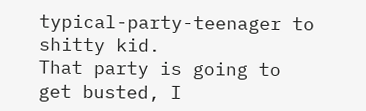typical-party-teenager to shitty kid.
That party is going to get busted, I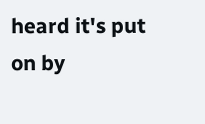heard it's put on by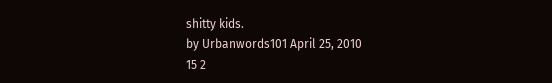shitty kids.
by Urbanwords101 April 25, 2010
15 2